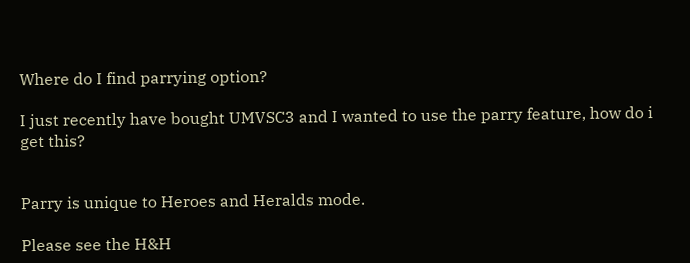Where do I find parrying option?

I just recently have bought UMVSC3 and I wanted to use the parry feature, how do i get this?


Parry is unique to Heroes and Heralds mode.

Please see the H&H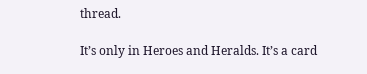thread.

It’s only in Heroes and Heralds. It’s a card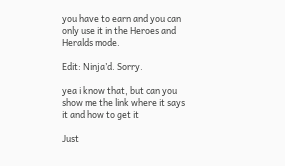you have to earn and you can only use it in the Heroes and Heralds mode.

Edit: Ninja’d. Sorry.

yea i know that, but can you show me the link where it says it and how to get it

Just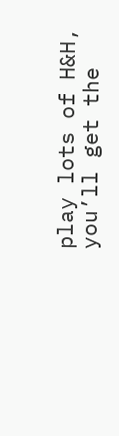play lots of H&H, you’ll get the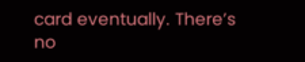card eventually. There’s no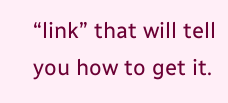“link” that will tell you how to get it.